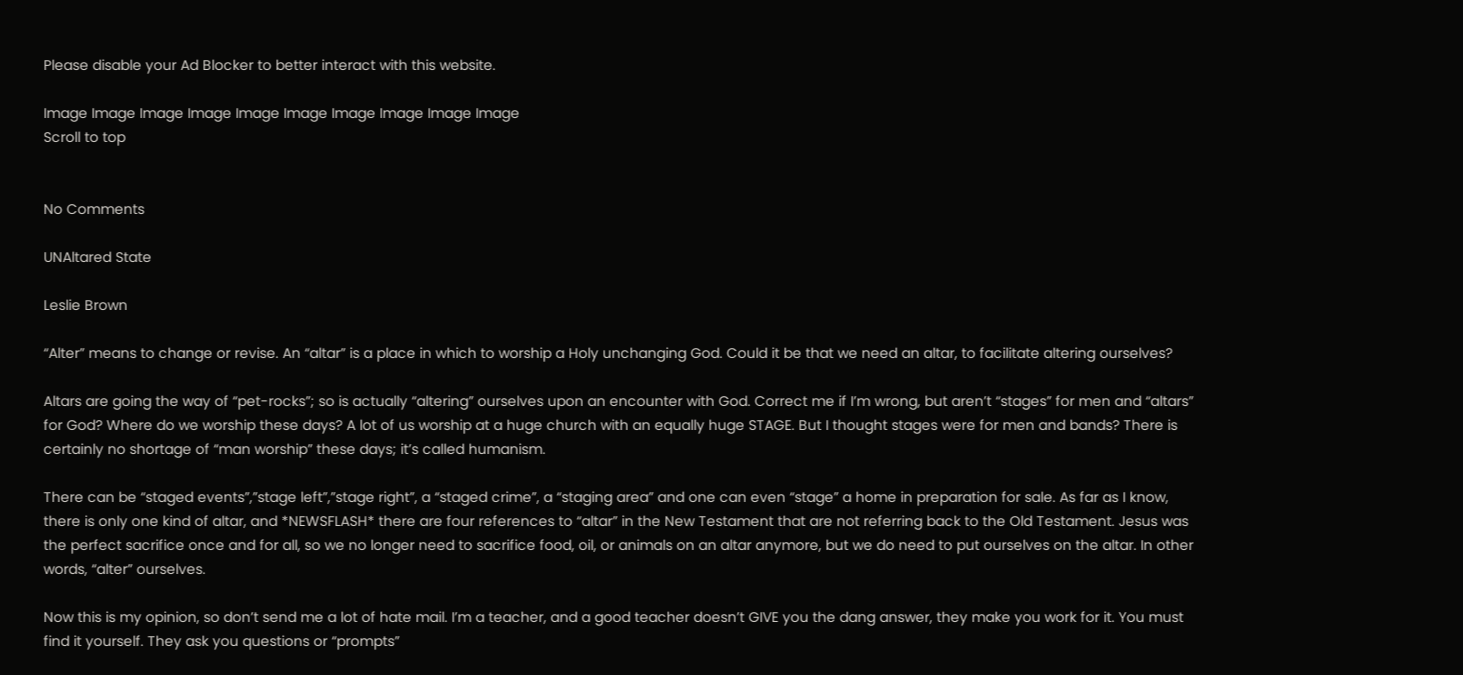Please disable your Ad Blocker to better interact with this website.

Image Image Image Image Image Image Image Image Image Image
Scroll to top


No Comments

UNAltared State

Leslie Brown

“Alter” means to change or revise. An “altar” is a place in which to worship a Holy unchanging God. Could it be that we need an altar, to facilitate altering ourselves?

Altars are going the way of “pet-rocks”; so is actually “altering” ourselves upon an encounter with God. Correct me if I’m wrong, but aren’t “stages” for men and “altars” for God? Where do we worship these days? A lot of us worship at a huge church with an equally huge STAGE. But I thought stages were for men and bands? There is certainly no shortage of “man worship” these days; it’s called humanism.

There can be “staged events”,”stage left”,”stage right”, a “staged crime”, a “staging area” and one can even “stage” a home in preparation for sale. As far as I know, there is only one kind of altar, and *NEWSFLASH* there are four references to “altar” in the New Testament that are not referring back to the Old Testament. Jesus was the perfect sacrifice once and for all, so we no longer need to sacrifice food, oil, or animals on an altar anymore, but we do need to put ourselves on the altar. In other words, “alter” ourselves.

Now this is my opinion, so don’t send me a lot of hate mail. I’m a teacher, and a good teacher doesn’t GIVE you the dang answer, they make you work for it. You must find it yourself. They ask you questions or “prompts”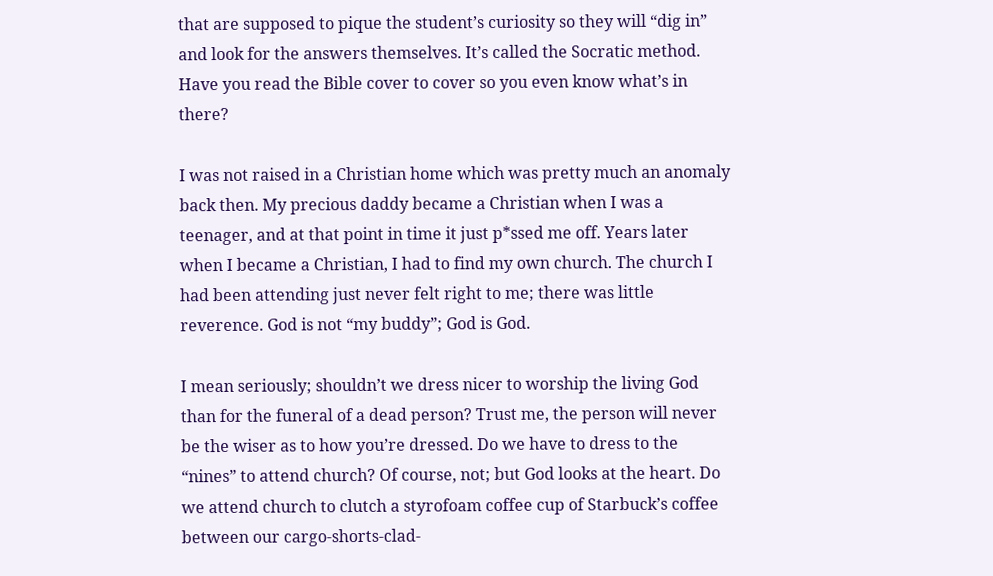that are supposed to pique the student’s curiosity so they will “dig in” and look for the answers themselves. It’s called the Socratic method. Have you read the Bible cover to cover so you even know what’s in there?

I was not raised in a Christian home which was pretty much an anomaly back then. My precious daddy became a Christian when I was a teenager, and at that point in time it just p*ssed me off. Years later when I became a Christian, I had to find my own church. The church I had been attending just never felt right to me; there was little reverence. God is not “my buddy”; God is God.

I mean seriously; shouldn’t we dress nicer to worship the living God than for the funeral of a dead person? Trust me, the person will never be the wiser as to how you’re dressed. Do we have to dress to the “nines” to attend church? Of course, not; but God looks at the heart. Do we attend church to clutch a styrofoam coffee cup of Starbuck’s coffee between our cargo-shorts-clad-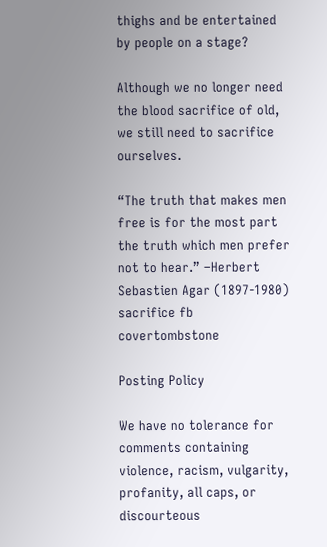thighs and be entertained by people on a stage?

Although we no longer need the blood sacrifice of old, we still need to sacrifice ourselves.

“The truth that makes men free is for the most part the truth which men prefer not to hear.” –Herbert Sebastien Agar (1897-1980)
sacrifice fb covertombstone

Posting Policy

We have no tolerance for comments containing violence, racism, vulgarity, profanity, all caps, or discourteous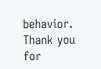behavior. Thank you for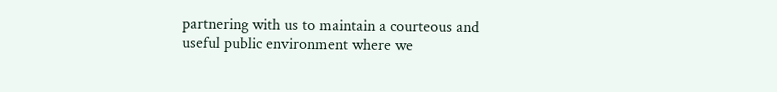partnering with us to maintain a courteous and useful public environment where we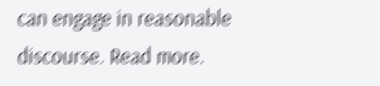can engage in reasonable discourse. Read more.